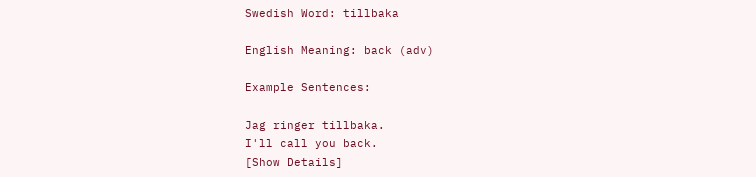Swedish Word: tillbaka

English Meaning: back (adv)

Example Sentences:

Jag ringer tillbaka.
I'll call you back.
[Show Details]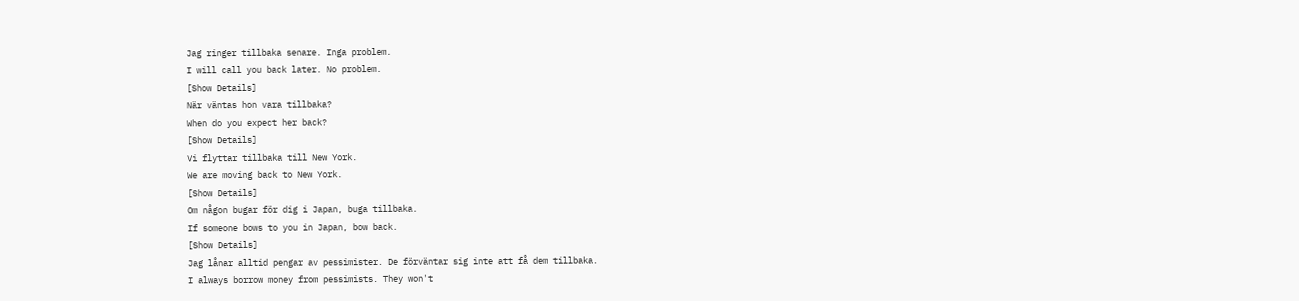Jag ringer tillbaka senare. Inga problem.
I will call you back later. No problem.
[Show Details]
När väntas hon vara tillbaka?
When do you expect her back?
[Show Details]
Vi flyttar tillbaka till New York.
We are moving back to New York.
[Show Details]
Om någon bugar för dig i Japan, buga tillbaka.
If someone bows to you in Japan, bow back.
[Show Details]
Jag lånar alltid pengar av pessimister. De förväntar sig inte att få dem tillbaka.
I always borrow money from pessimists. They won't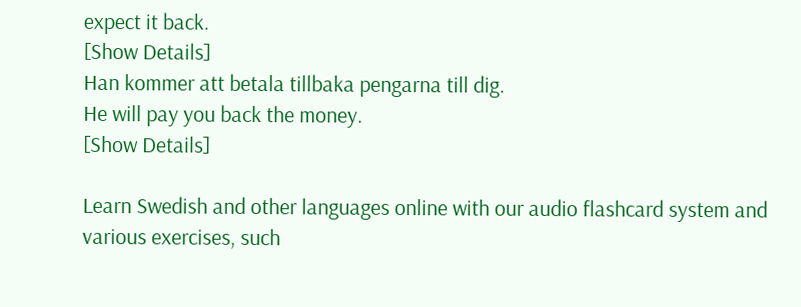expect it back.
[Show Details]
Han kommer att betala tillbaka pengarna till dig.
He will pay you back the money.
[Show Details]

Learn Swedish and other languages online with our audio flashcard system and various exercises, such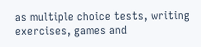as multiple choice tests, writing exercises, games and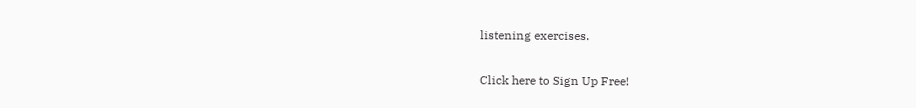listening exercises.

Click here to Sign Up Free!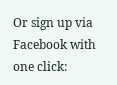Or sign up via Facebook with one click: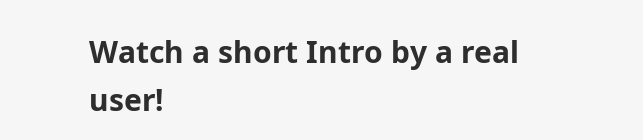Watch a short Intro by a real user!